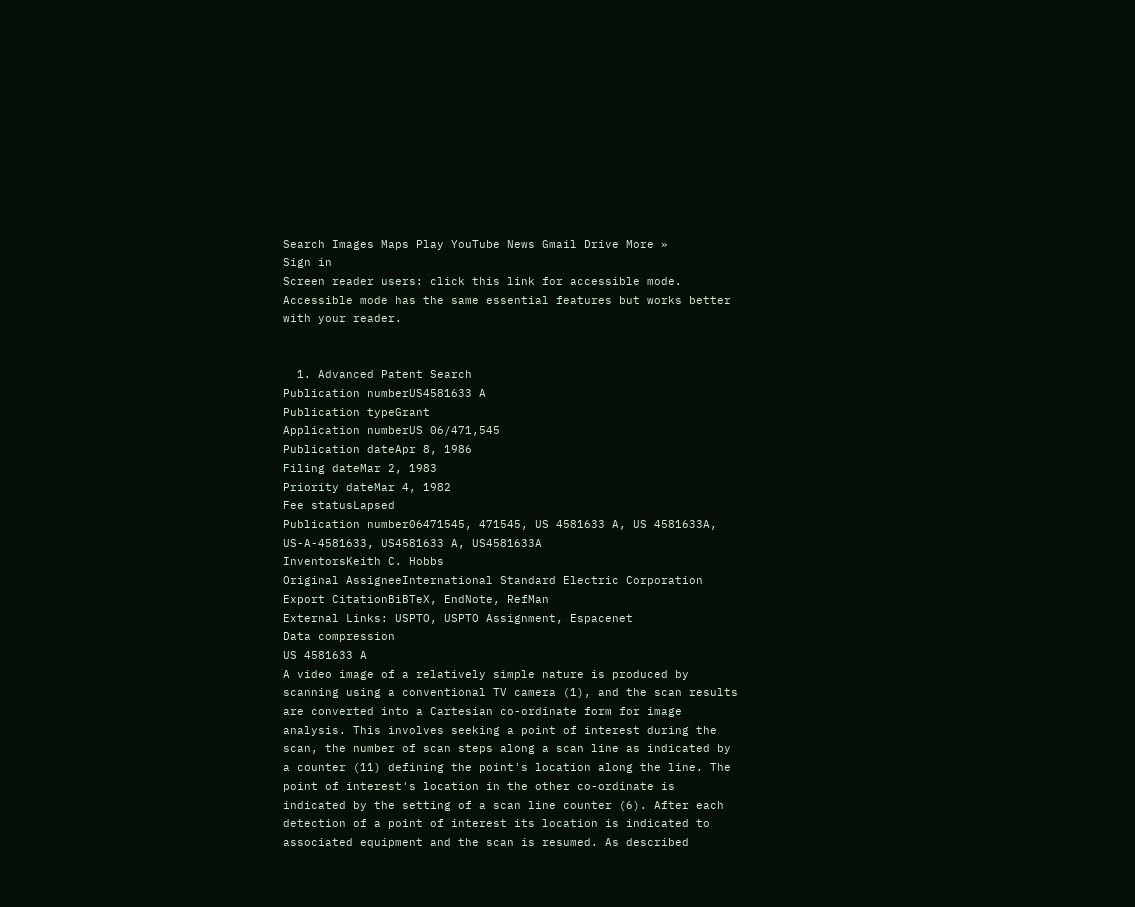Search Images Maps Play YouTube News Gmail Drive More »
Sign in
Screen reader users: click this link for accessible mode. Accessible mode has the same essential features but works better with your reader.


  1. Advanced Patent Search
Publication numberUS4581633 A
Publication typeGrant
Application numberUS 06/471,545
Publication dateApr 8, 1986
Filing dateMar 2, 1983
Priority dateMar 4, 1982
Fee statusLapsed
Publication number06471545, 471545, US 4581633 A, US 4581633A, US-A-4581633, US4581633 A, US4581633A
InventorsKeith C. Hobbs
Original AssigneeInternational Standard Electric Corporation
Export CitationBiBTeX, EndNote, RefMan
External Links: USPTO, USPTO Assignment, Espacenet
Data compression
US 4581633 A
A video image of a relatively simple nature is produced by scanning using a conventional TV camera (1), and the scan results are converted into a Cartesian co-ordinate form for image analysis. This involves seeking a point of interest during the scan, the number of scan steps along a scan line as indicated by a counter (11) defining the point's location along the line. The point of interest's location in the other co-ordinate is indicated by the setting of a scan line counter (6). After each detection of a point of interest its location is indicated to associated equipment and the scan is resumed. As described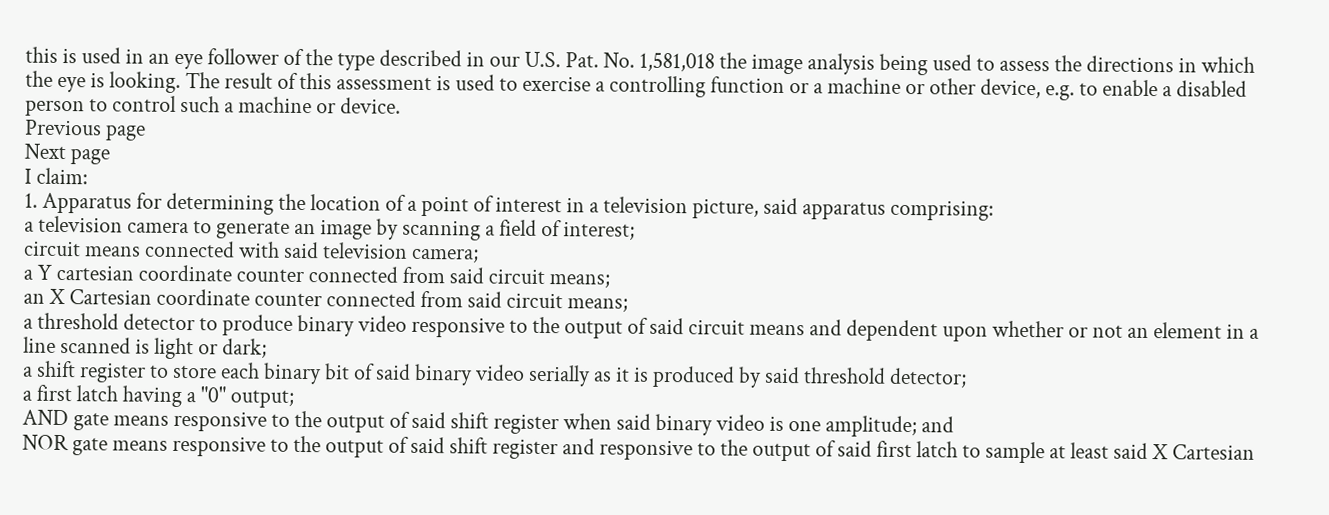this is used in an eye follower of the type described in our U.S. Pat. No. 1,581,018 the image analysis being used to assess the directions in which the eye is looking. The result of this assessment is used to exercise a controlling function or a machine or other device, e.g. to enable a disabled person to control such a machine or device.
Previous page
Next page
I claim:
1. Apparatus for determining the location of a point of interest in a television picture, said apparatus comprising:
a television camera to generate an image by scanning a field of interest;
circuit means connected with said television camera;
a Y cartesian coordinate counter connected from said circuit means;
an X Cartesian coordinate counter connected from said circuit means;
a threshold detector to produce binary video responsive to the output of said circuit means and dependent upon whether or not an element in a line scanned is light or dark;
a shift register to store each binary bit of said binary video serially as it is produced by said threshold detector;
a first latch having a "0" output;
AND gate means responsive to the output of said shift register when said binary video is one amplitude; and
NOR gate means responsive to the output of said shift register and responsive to the output of said first latch to sample at least said X Cartesian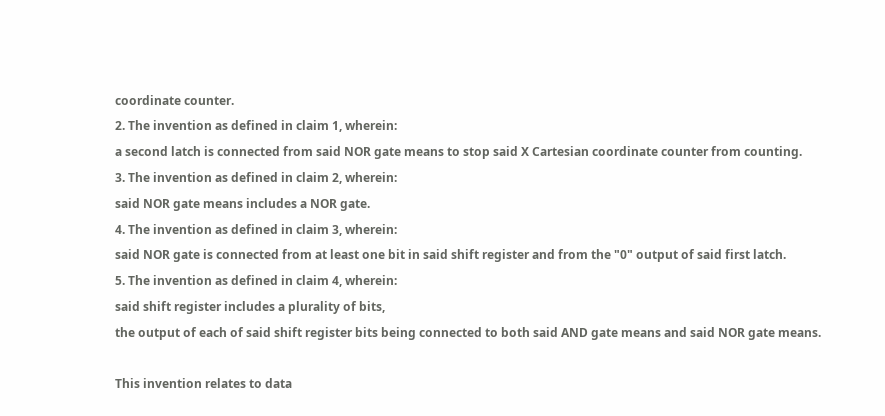coordinate counter.
2. The invention as defined in claim 1, wherein:
a second latch is connected from said NOR gate means to stop said X Cartesian coordinate counter from counting.
3. The invention as defined in claim 2, wherein:
said NOR gate means includes a NOR gate.
4. The invention as defined in claim 3, wherein:
said NOR gate is connected from at least one bit in said shift register and from the "0" output of said first latch.
5. The invention as defined in claim 4, wherein:
said shift register includes a plurality of bits,
the output of each of said shift register bits being connected to both said AND gate means and said NOR gate means.

This invention relates to data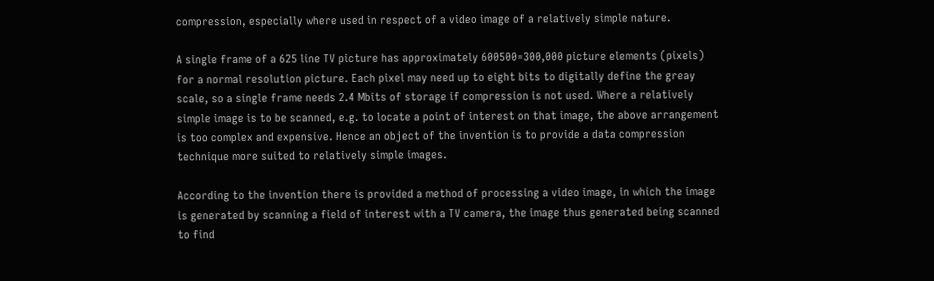compression, especially where used in respect of a video image of a relatively simple nature.

A single frame of a 625 line TV picture has approximately 600500=300,000 picture elements (pixels) for a normal resolution picture. Each pixel may need up to eight bits to digitally define the greay scale, so a single frame needs 2.4 Mbits of storage if compression is not used. Where a relatively simple image is to be scanned, e.g. to locate a point of interest on that image, the above arrangement is too complex and expensive. Hence an object of the invention is to provide a data compression technique more suited to relatively simple images.

According to the invention there is provided a method of processing a video image, in which the image is generated by scanning a field of interest with a TV camera, the image thus generated being scanned to find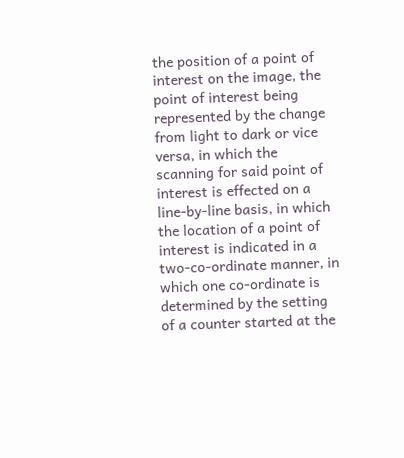the position of a point of interest on the image, the point of interest being represented by the change from light to dark or vice versa, in which the scanning for said point of interest is effected on a line-by-line basis, in which the location of a point of interest is indicated in a two-co-ordinate manner, in which one co-ordinate is determined by the setting of a counter started at the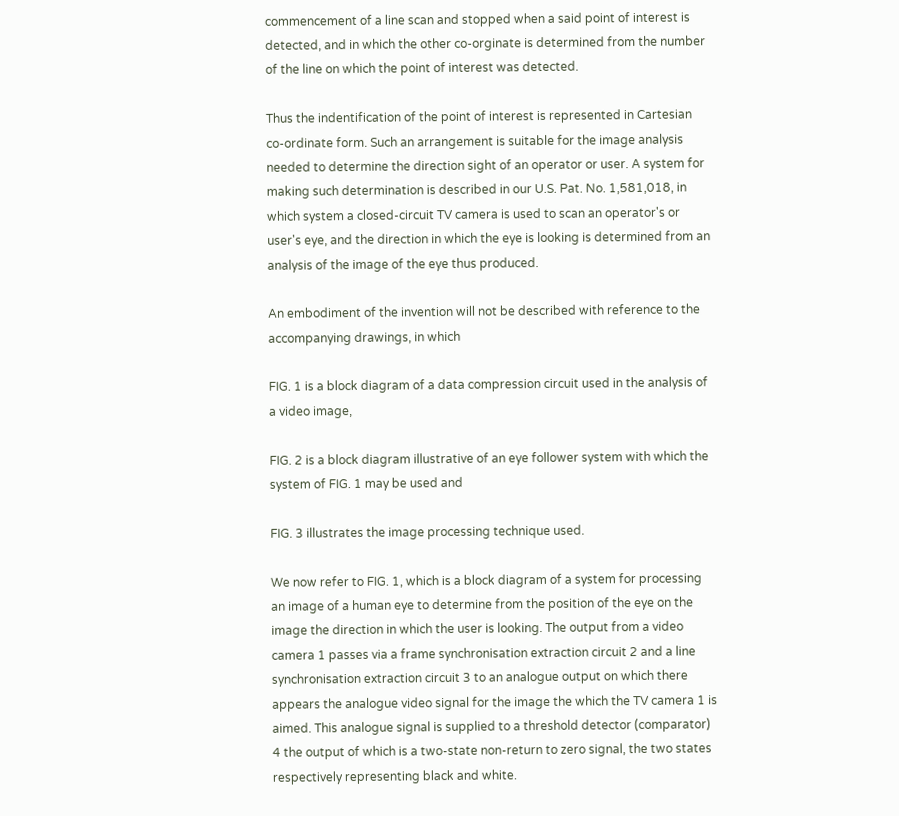commencement of a line scan and stopped when a said point of interest is detected, and in which the other co-orginate is determined from the number of the line on which the point of interest was detected.

Thus the indentification of the point of interest is represented in Cartesian co-ordinate form. Such an arrangement is suitable for the image analysis needed to determine the direction sight of an operator or user. A system for making such determination is described in our U.S. Pat. No. 1,581,018, in which system a closed-circuit TV camera is used to scan an operator's or user's eye, and the direction in which the eye is looking is determined from an analysis of the image of the eye thus produced.

An embodiment of the invention will not be described with reference to the accompanying drawings, in which

FIG. 1 is a block diagram of a data compression circuit used in the analysis of a video image,

FIG. 2 is a block diagram illustrative of an eye follower system with which the system of FIG. 1 may be used and

FIG. 3 illustrates the image processing technique used.

We now refer to FIG. 1, which is a block diagram of a system for processing an image of a human eye to determine from the position of the eye on the image the direction in which the user is looking. The output from a video camera 1 passes via a frame synchronisation extraction circuit 2 and a line synchronisation extraction circuit 3 to an analogue output on which there appears the analogue video signal for the image the which the TV camera 1 is aimed. This analogue signal is supplied to a threshold detector (comparator) 4 the output of which is a two-state non-return to zero signal, the two states respectively representing black and white.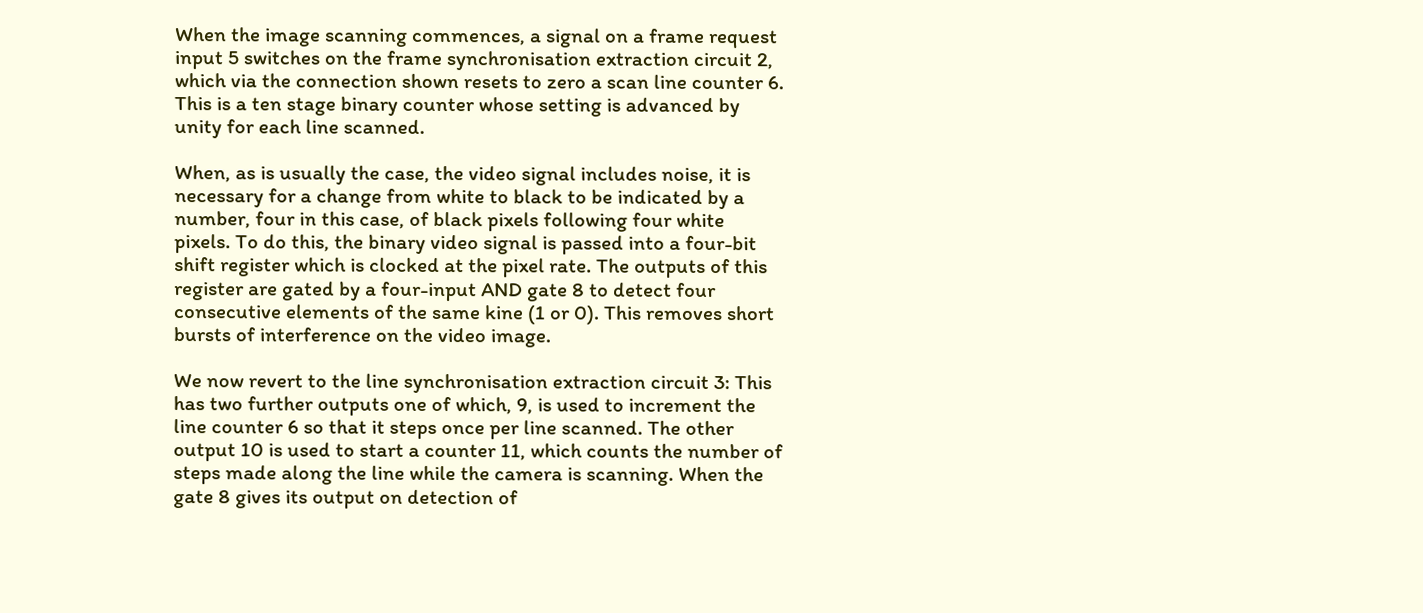When the image scanning commences, a signal on a frame request input 5 switches on the frame synchronisation extraction circuit 2, which via the connection shown resets to zero a scan line counter 6. This is a ten stage binary counter whose setting is advanced by unity for each line scanned.

When, as is usually the case, the video signal includes noise, it is necessary for a change from white to black to be indicated by a number, four in this case, of black pixels following four white pixels. To do this, the binary video signal is passed into a four-bit shift register which is clocked at the pixel rate. The outputs of this register are gated by a four-input AND gate 8 to detect four consecutive elements of the same kine (1 or 0). This removes short bursts of interference on the video image.

We now revert to the line synchronisation extraction circuit 3: This has two further outputs one of which, 9, is used to increment the line counter 6 so that it steps once per line scanned. The other output 10 is used to start a counter 11, which counts the number of steps made along the line while the camera is scanning. When the gate 8 gives its output on detection of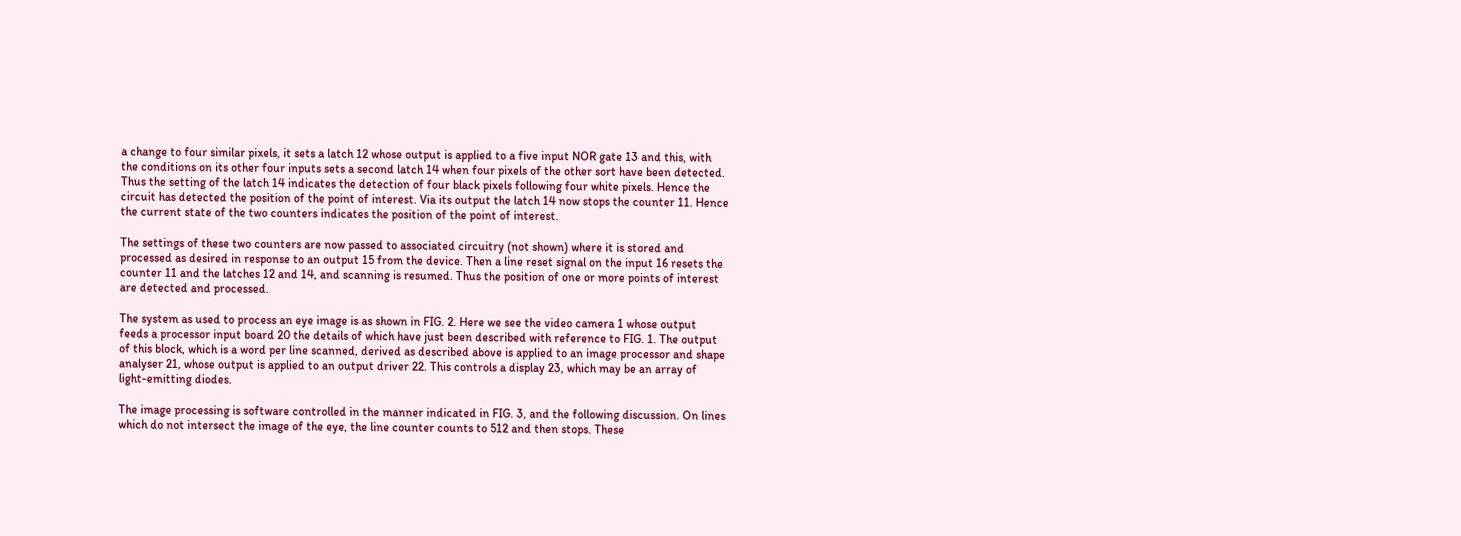a change to four similar pixels, it sets a latch 12 whose output is applied to a five input NOR gate 13 and this, with the conditions on its other four inputs sets a second latch 14 when four pixels of the other sort have been detected. Thus the setting of the latch 14 indicates the detection of four black pixels following four white pixels. Hence the circuit has detected the position of the point of interest. Via its output the latch 14 now stops the counter 11. Hence the current state of the two counters indicates the position of the point of interest.

The settings of these two counters are now passed to associated circuitry (not shown) where it is stored and processed as desired in response to an output 15 from the device. Then a line reset signal on the input 16 resets the counter 11 and the latches 12 and 14, and scanning is resumed. Thus the position of one or more points of interest are detected and processed.

The system as used to process an eye image is as shown in FIG. 2. Here we see the video camera 1 whose output feeds a processor input board 20 the details of which have just been described with reference to FIG. 1. The output of this block, which is a word per line scanned, derived as described above is applied to an image processor and shape analyser 21, whose output is applied to an output driver 22. This controls a display 23, which may be an array of light-emitting diodes.

The image processing is software controlled in the manner indicated in FIG. 3, and the following discussion. On lines which do not intersect the image of the eye, the line counter counts to 512 and then stops. These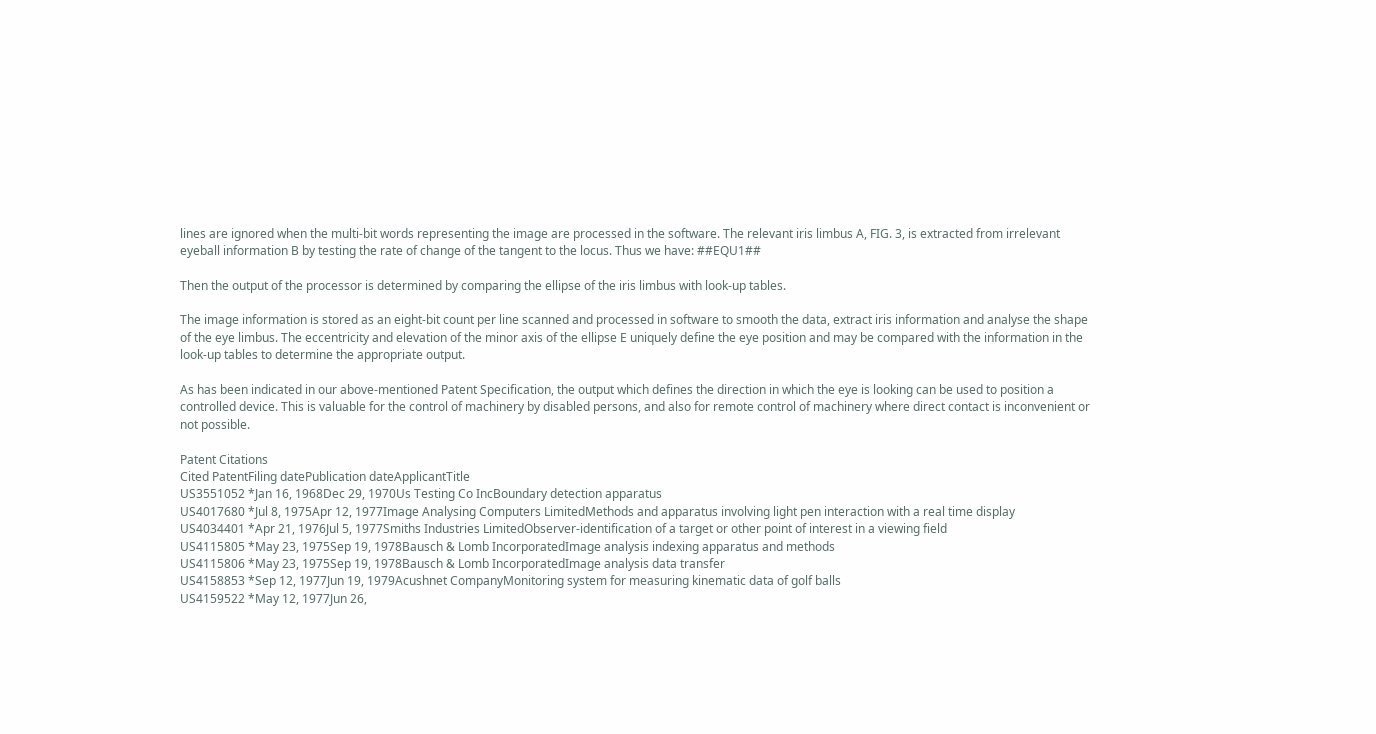lines are ignored when the multi-bit words representing the image are processed in the software. The relevant iris limbus A, FIG. 3, is extracted from irrelevant eyeball information B by testing the rate of change of the tangent to the locus. Thus we have: ##EQU1##

Then the output of the processor is determined by comparing the ellipse of the iris limbus with look-up tables.

The image information is stored as an eight-bit count per line scanned and processed in software to smooth the data, extract iris information and analyse the shape of the eye limbus. The eccentricity and elevation of the minor axis of the ellipse E uniquely define the eye position and may be compared with the information in the look-up tables to determine the appropriate output.

As has been indicated in our above-mentioned Patent Specification, the output which defines the direction in which the eye is looking can be used to position a controlled device. This is valuable for the control of machinery by disabled persons, and also for remote control of machinery where direct contact is inconvenient or not possible.

Patent Citations
Cited PatentFiling datePublication dateApplicantTitle
US3551052 *Jan 16, 1968Dec 29, 1970Us Testing Co IncBoundary detection apparatus
US4017680 *Jul 8, 1975Apr 12, 1977Image Analysing Computers LimitedMethods and apparatus involving light pen interaction with a real time display
US4034401 *Apr 21, 1976Jul 5, 1977Smiths Industries LimitedObserver-identification of a target or other point of interest in a viewing field
US4115805 *May 23, 1975Sep 19, 1978Bausch & Lomb IncorporatedImage analysis indexing apparatus and methods
US4115806 *May 23, 1975Sep 19, 1978Bausch & Lomb IncorporatedImage analysis data transfer
US4158853 *Sep 12, 1977Jun 19, 1979Acushnet CompanyMonitoring system for measuring kinematic data of golf balls
US4159522 *May 12, 1977Jun 26,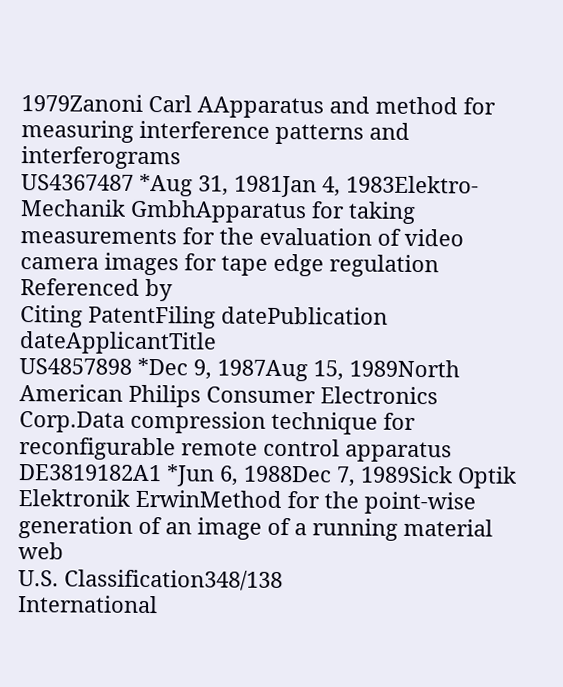1979Zanoni Carl AApparatus and method for measuring interference patterns and interferograms
US4367487 *Aug 31, 1981Jan 4, 1983Elektro-Mechanik GmbhApparatus for taking measurements for the evaluation of video camera images for tape edge regulation
Referenced by
Citing PatentFiling datePublication dateApplicantTitle
US4857898 *Dec 9, 1987Aug 15, 1989North American Philips Consumer Electronics Corp.Data compression technique for reconfigurable remote control apparatus
DE3819182A1 *Jun 6, 1988Dec 7, 1989Sick Optik Elektronik ErwinMethod for the point-wise generation of an image of a running material web
U.S. Classification348/138
International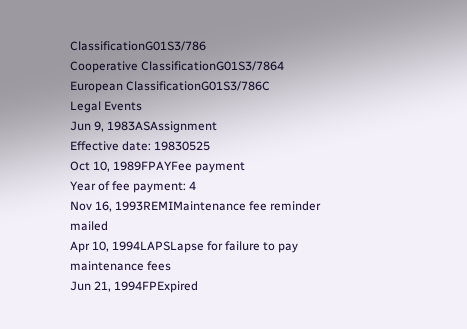ClassificationG01S3/786
Cooperative ClassificationG01S3/7864
European ClassificationG01S3/786C
Legal Events
Jun 9, 1983ASAssignment
Effective date: 19830525
Oct 10, 1989FPAYFee payment
Year of fee payment: 4
Nov 16, 1993REMIMaintenance fee reminder mailed
Apr 10, 1994LAPSLapse for failure to pay maintenance fees
Jun 21, 1994FPExpired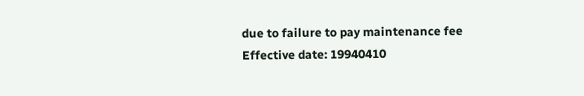due to failure to pay maintenance fee
Effective date: 19940410